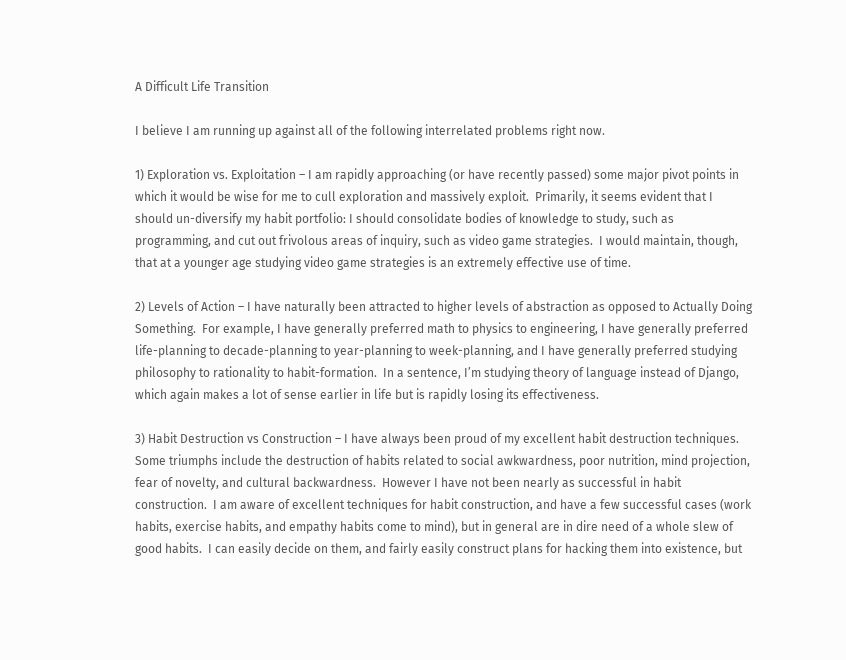A Difficult Life Transition

I believe I am running up against all of the following interrelated problems right now.

1) Exploration vs. Exploitation – I am rapidly approaching (or have recently passed) some major pivot points in which it would be wise for me to cull exploration and massively exploit.  Primarily, it seems evident that I should un-diversify my habit portfolio: I should consolidate bodies of knowledge to study, such as programming, and cut out frivolous areas of inquiry, such as video game strategies.  I would maintain, though, that at a younger age studying video game strategies is an extremely effective use of time.

2) Levels of Action – I have naturally been attracted to higher levels of abstraction as opposed to Actually Doing Something.  For example, I have generally preferred math to physics to engineering, I have generally preferred life-planning to decade-planning to year-planning to week-planning, and I have generally preferred studying philosophy to rationality to habit-formation.  In a sentence, I’m studying theory of language instead of Django, which again makes a lot of sense earlier in life but is rapidly losing its effectiveness.

3) Habit Destruction vs Construction – I have always been proud of my excellent habit destruction techniques.  Some triumphs include the destruction of habits related to social awkwardness, poor nutrition, mind projection, fear of novelty, and cultural backwardness.  However I have not been nearly as successful in habit construction.  I am aware of excellent techniques for habit construction, and have a few successful cases (work habits, exercise habits, and empathy habits come to mind), but in general are in dire need of a whole slew of good habits.  I can easily decide on them, and fairly easily construct plans for hacking them into existence, but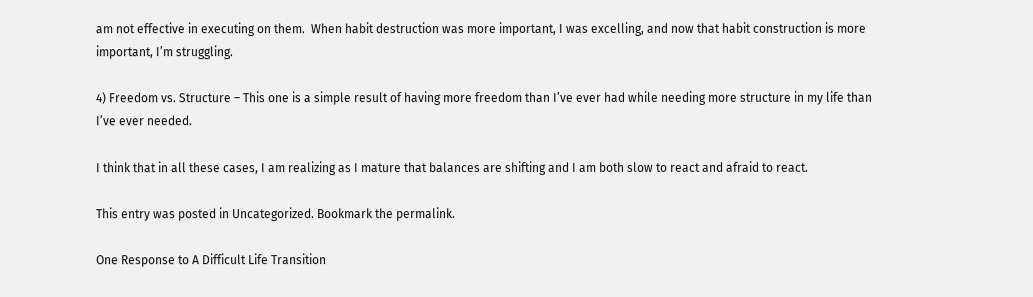am not effective in executing on them.  When habit destruction was more important, I was excelling, and now that habit construction is more important, I’m struggling.

4) Freedom vs. Structure – This one is a simple result of having more freedom than I’ve ever had while needing more structure in my life than I’ve ever needed.

I think that in all these cases, I am realizing as I mature that balances are shifting and I am both slow to react and afraid to react.

This entry was posted in Uncategorized. Bookmark the permalink.

One Response to A Difficult Life Transition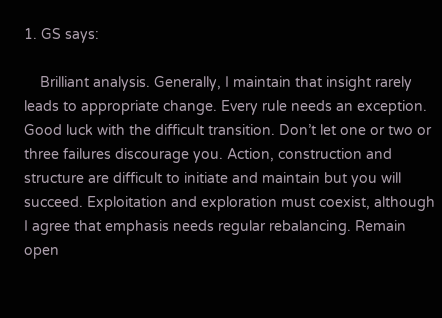1. GS says:

    Brilliant analysis. Generally, I maintain that insight rarely leads to appropriate change. Every rule needs an exception. Good luck with the difficult transition. Don’t let one or two or three failures discourage you. Action, construction and structure are difficult to initiate and maintain but you will succeed. Exploitation and exploration must coexist, although I agree that emphasis needs regular rebalancing. Remain open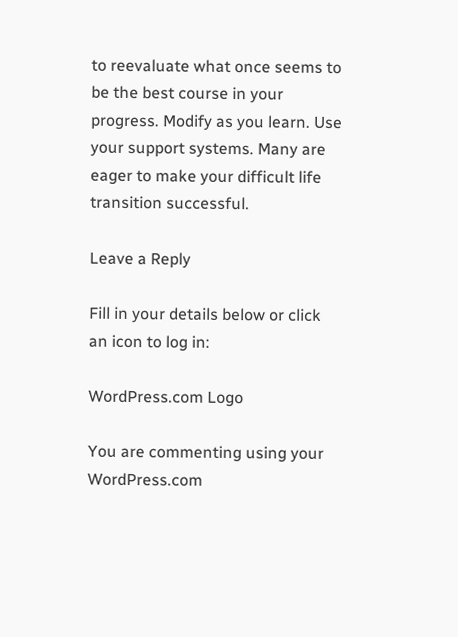to reevaluate what once seems to be the best course in your progress. Modify as you learn. Use your support systems. Many are eager to make your difficult life transition successful.

Leave a Reply

Fill in your details below or click an icon to log in:

WordPress.com Logo

You are commenting using your WordPress.com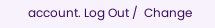account. Log Out /  Change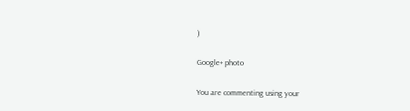)

Google+ photo

You are commenting using your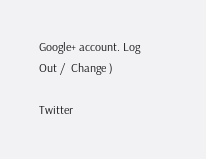Google+ account. Log Out /  Change )

Twitter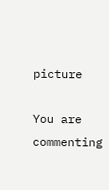picture

You are commenting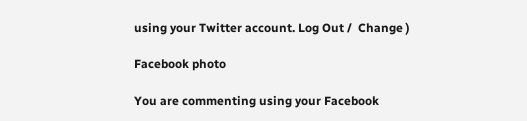using your Twitter account. Log Out /  Change )

Facebook photo

You are commenting using your Facebook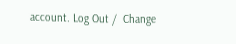account. Log Out /  Change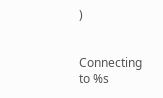)


Connecting to %s